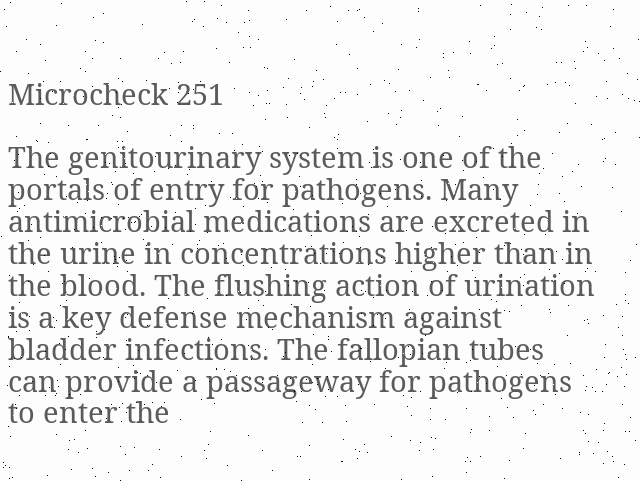Microcheck 251

The genitourinary system is one of the portals of entry for pathogens. Many antimicrobial medications are excreted in the urine in concentrations higher than in the blood. The flushing action of urination is a key defense mechanism against bladder infections. The fallopian tubes can provide a passageway for pathogens to enter the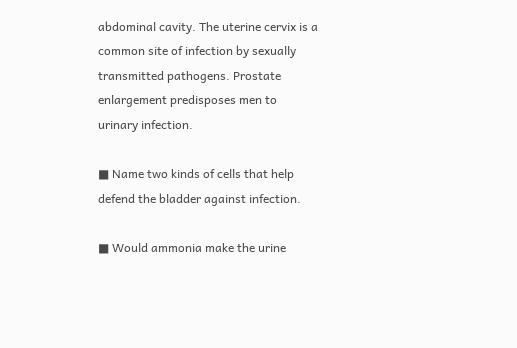abdominal cavity. The uterine cervix is a common site of infection by sexually transmitted pathogens. Prostate enlargement predisposes men to urinary infection.

■ Name two kinds of cells that help defend the bladder against infection.

■ Would ammonia make the urine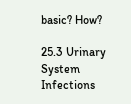basic? How?

25.3 Urinary System Infections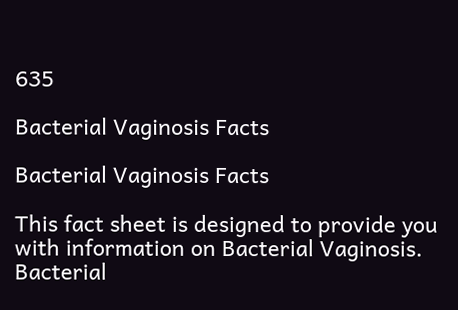635

Bacterial Vaginosis Facts

Bacterial Vaginosis Facts

This fact sheet is designed to provide you with information on Bacterial Vaginosis. Bacterial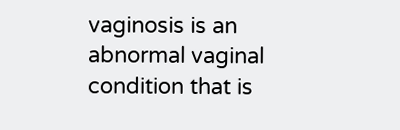vaginosis is an abnormal vaginal condition that is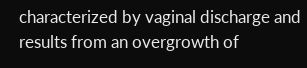characterized by vaginal discharge and results from an overgrowth of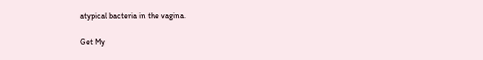atypical bacteria in the vagina.

Get My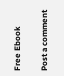Free Ebook

Post a comment